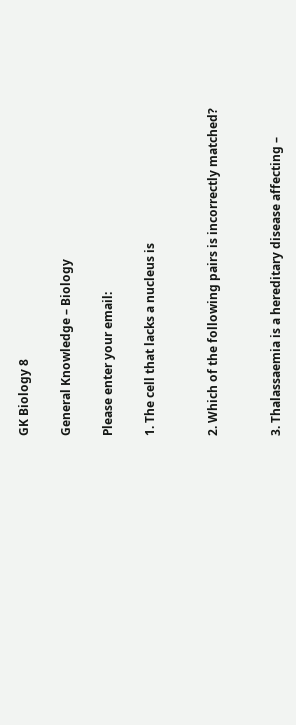GK Biology 8

General Knowledge – Biology

Please enter your email:

1. The cell that lacks a nucleus is


2. Which of the following pairs is incorrectly matched?


3. Thalassaemia is a hereditary disease affecting –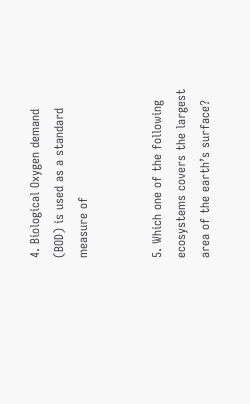4. Biological Oxygen demand (BOD) is used as a standard measure of


5. Which one of the following ecosystems covers the largest area of the earth’s surface?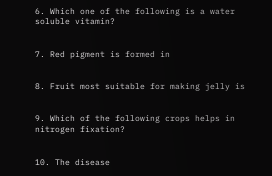6. Which one of the following is a water soluble vitamin?


7. Red pigment is formed in


8. Fruit most suitable for making jelly is


9. Which of the following crops helps in nitrogen fixation?


10. The disease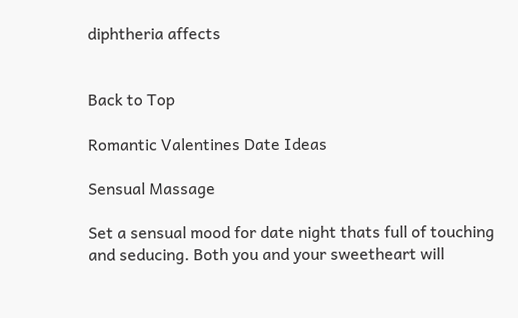diphtheria affects


Back to Top

Romantic Valentines Date Ideas

Sensual Massage

Set a sensual mood for date night thats full of touching and seducing. Both you and your sweetheart will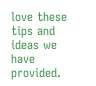love these tips and ideas we have provided.